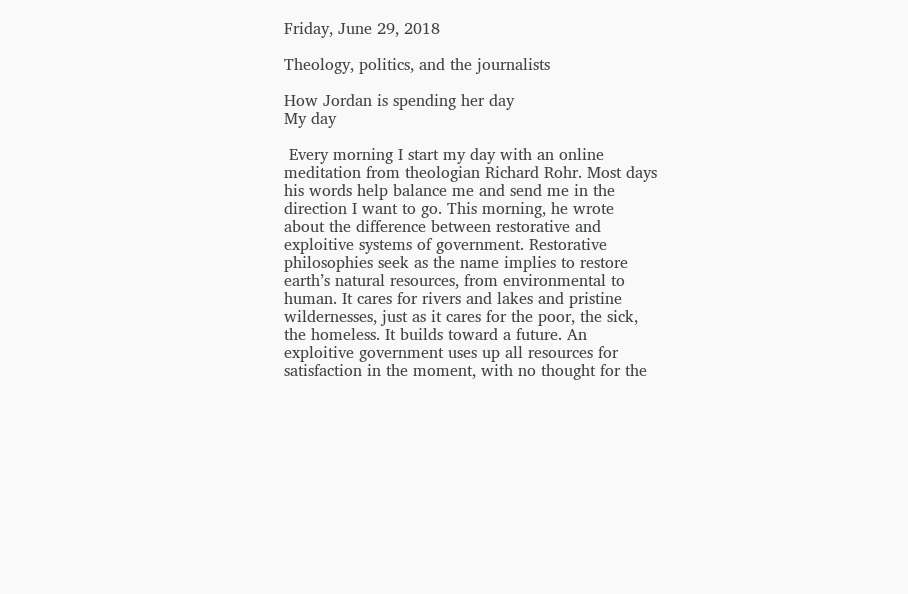Friday, June 29, 2018

Theology, politics, and the journalists

How Jordan is spending her day
My day

 Every morning I start my day with an online meditation from theologian Richard Rohr. Most days his words help balance me and send me in the direction I want to go. This morning, he wrote about the difference between restorative and exploitive systems of government. Restorative philosophies seek as the name implies to restore earth’s natural resources, from environmental to human. It cares for rivers and lakes and pristine wildernesses, just as it cares for the poor, the sick, the homeless. It builds toward a future. An exploitive government uses up all resources for satisfaction in the moment, with no thought for the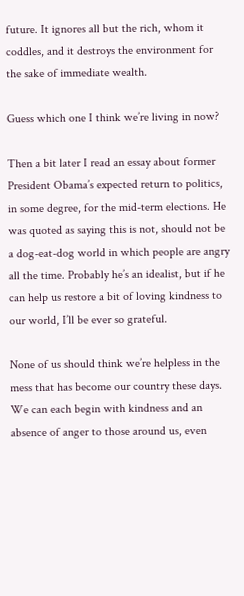future. It ignores all but the rich, whom it coddles, and it destroys the environment for the sake of immediate wealth.

Guess which one I think we’re living in now?

Then a bit later I read an essay about former President Obama’s expected return to politics, in some degree, for the mid-term elections. He was quoted as saying this is not, should not be a dog-eat-dog world in which people are angry all the time. Probably he’s an idealist, but if he can help us restore a bit of loving kindness to our world, I’ll be ever so grateful.

None of us should think we’re helpless in the mess that has become our country these days. We can each begin with kindness and an absence of anger to those around us, even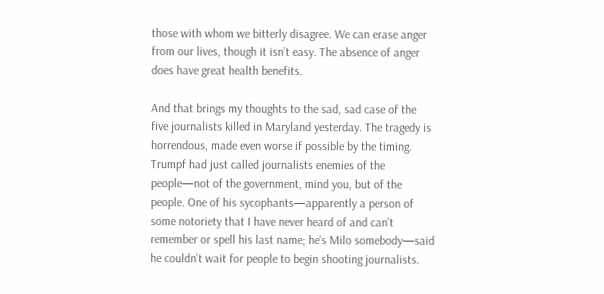those with whom we bitterly disagree. We can erase anger from our lives, though it isn’t easy. The absence of anger does have great health benefits.

And that brings my thoughts to the sad, sad case of the five journalists killed in Maryland yesterday. The tragedy is horrendous, made even worse if possible by the timing. Trumpf had just called journalists enemies of the people—not of the government, mind you, but of the people. One of his sycophants—apparently a person of some notoriety that I have never heard of and can’t remember or spell his last name; he’s Milo somebody—said he couldn’t wait for people to begin shooting journalists.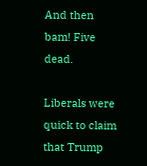And then bam! Five dead.

Liberals were quick to claim that Trump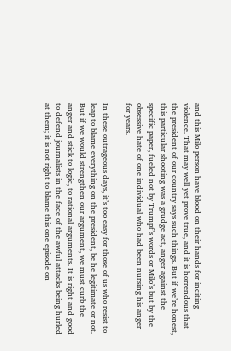and this Milo person have blood on their hands for inciting violence. That may well yet prove true, and it is horrendous that the president of our country says such things. But if we’re honest, this particular shooting was a grudge act, anger against the specific paper, fueled not by Trumpf’s words or Milo’s but by the obsessive hate of one individual who had been nursing his anger for years.

In these outrageous days, it’s too easy for those of us who resist to leap to blame everything on the president, be he legitimate or not. But if we would strengthen our argument, we must curb the anger and stick to logic, to rational arguments. It is right and good to defend journalists in the face of the awful attacks being hurled at them; it is not right to blame this one episode on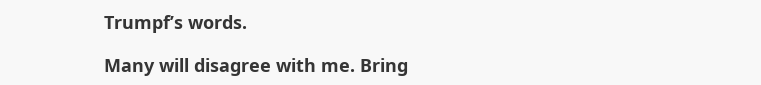Trumpf’s words.

Many will disagree with me. Bring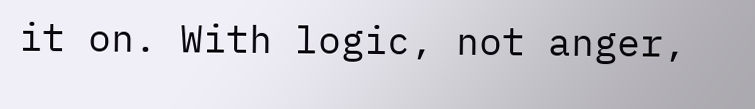it on. With logic, not anger,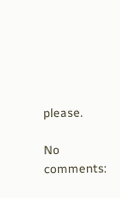please.

No comments: